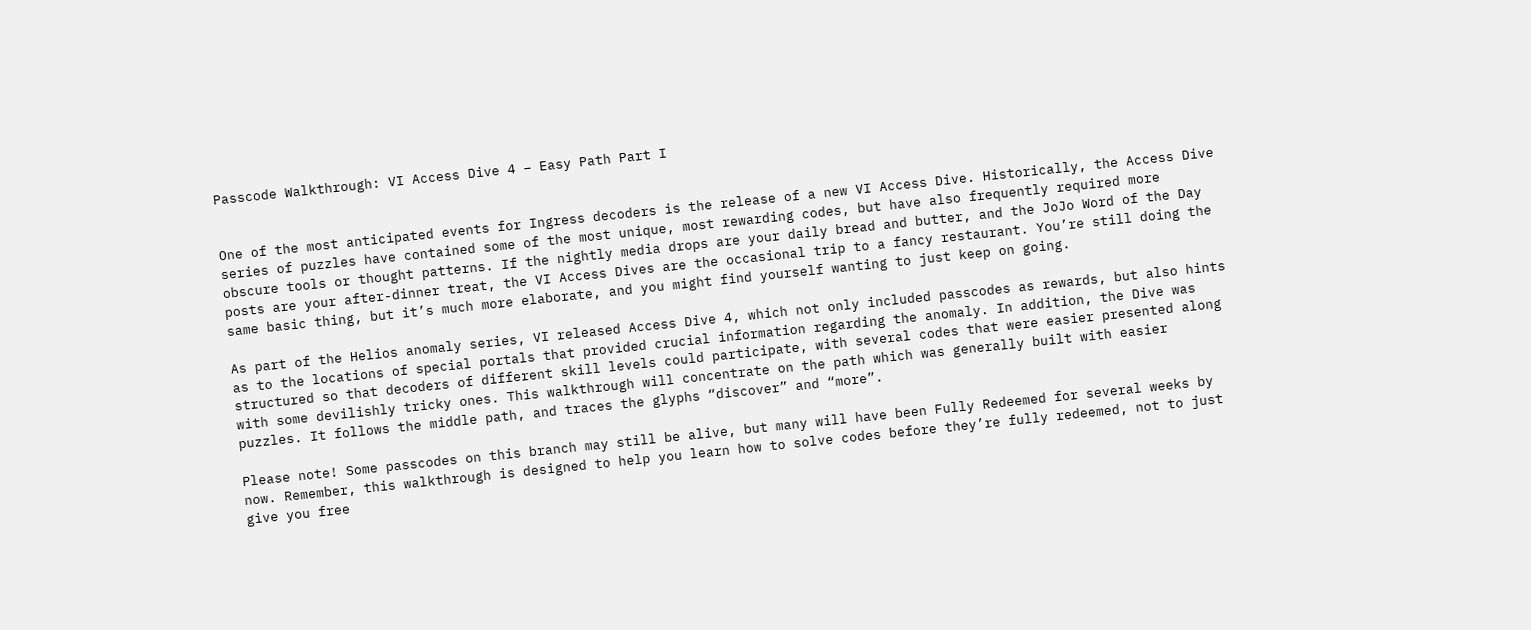Passcode Walkthrough: VI Access Dive 4 – Easy Path Part I


One of the most anticipated events for Ingress decoders is the release of a new VI Access Dive. Historically, the Access Dive series of puzzles have contained some of the most unique, most rewarding codes, but have also frequently required more obscure tools or thought patterns. If the nightly media drops are your daily bread and butter, and the JoJo Word of the Day posts are your after-dinner treat, the VI Access Dives are the occasional trip to a fancy restaurant. You’re still doing the same basic thing, but it’s much more elaborate, and you might find yourself wanting to just keep on going.

As part of the Helios anomaly series, VI released Access Dive 4, which not only included passcodes as rewards, but also hints as to the locations of special portals that provided crucial information regarding the anomaly. In addition, the Dive was structured so that decoders of different skill levels could participate, with several codes that were easier presented along with some devilishly tricky ones. This walkthrough will concentrate on the path which was generally built with easier puzzles. It follows the middle path, and traces the glyphs “discover” and “more”.

Please note! Some passcodes on this branch may still be alive, but many will have been Fully Redeemed for several weeks by now. Remember, this walkthrough is designed to help you learn how to solve codes before they’re fully redeemed, not to just give you free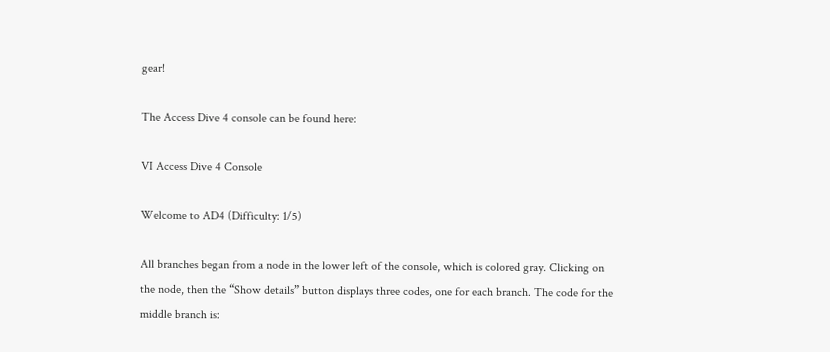gear!

The Access Dive 4 console can be found here:

VI Access Dive 4 Console

Welcome to AD4 (Difficulty: 1/5)

All branches began from a node in the lower left of the console, which is colored gray. Clicking on the node, then the “Show details” button displays three codes, one for each branch. The code for the middle branch is: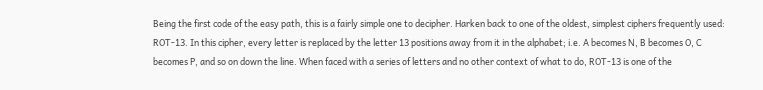Being the first code of the easy path, this is a fairly simple one to decipher. Harken back to one of the oldest, simplest ciphers frequently used: ROT-13. In this cipher, every letter is replaced by the letter 13 positions away from it in the alphabet; i.e. A becomes N, B becomes O, C becomes P, and so on down the line. When faced with a series of letters and no other context of what to do, ROT-13 is one of the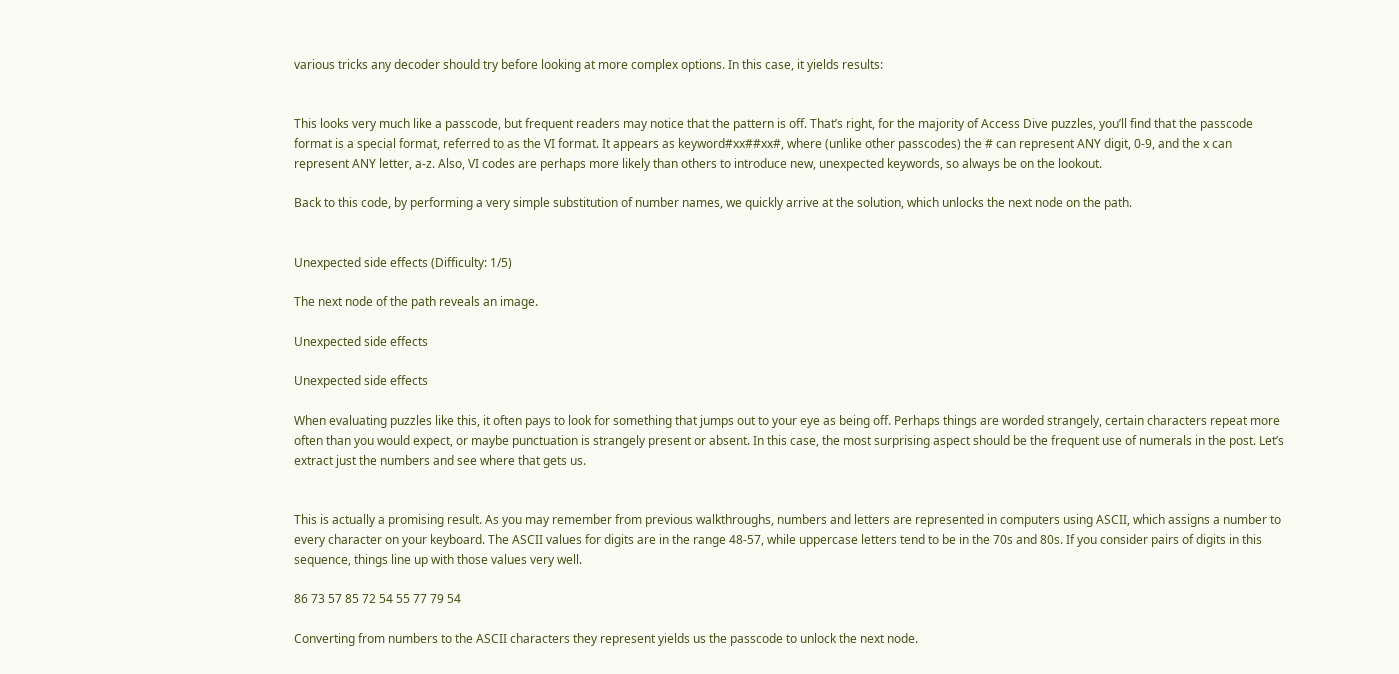various tricks any decoder should try before looking at more complex options. In this case, it yields results:


This looks very much like a passcode, but frequent readers may notice that the pattern is off. That’s right, for the majority of Access Dive puzzles, you’ll find that the passcode format is a special format, referred to as the VI format. It appears as keyword#xx##xx#, where (unlike other passcodes) the # can represent ANY digit, 0-9, and the x can represent ANY letter, a-z. Also, VI codes are perhaps more likely than others to introduce new, unexpected keywords, so always be on the lookout.

Back to this code, by performing a very simple substitution of number names, we quickly arrive at the solution, which unlocks the next node on the path.


Unexpected side effects (Difficulty: 1/5)

The next node of the path reveals an image.

Unexpected side effects

Unexpected side effects

When evaluating puzzles like this, it often pays to look for something that jumps out to your eye as being off. Perhaps things are worded strangely, certain characters repeat more often than you would expect, or maybe punctuation is strangely present or absent. In this case, the most surprising aspect should be the frequent use of numerals in the post. Let’s extract just the numbers and see where that gets us.


This is actually a promising result. As you may remember from previous walkthroughs, numbers and letters are represented in computers using ASCII, which assigns a number to every character on your keyboard. The ASCII values for digits are in the range 48-57, while uppercase letters tend to be in the 70s and 80s. If you consider pairs of digits in this sequence, things line up with those values very well.

86 73 57 85 72 54 55 77 79 54

Converting from numbers to the ASCII characters they represent yields us the passcode to unlock the next node.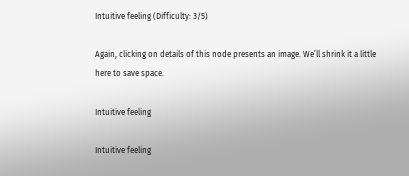Intuitive feeling (Difficulty: 3/5)

Again, clicking on details of this node presents an image. We’ll shrink it a little here to save space.

Intuitive feeling

Intuitive feeling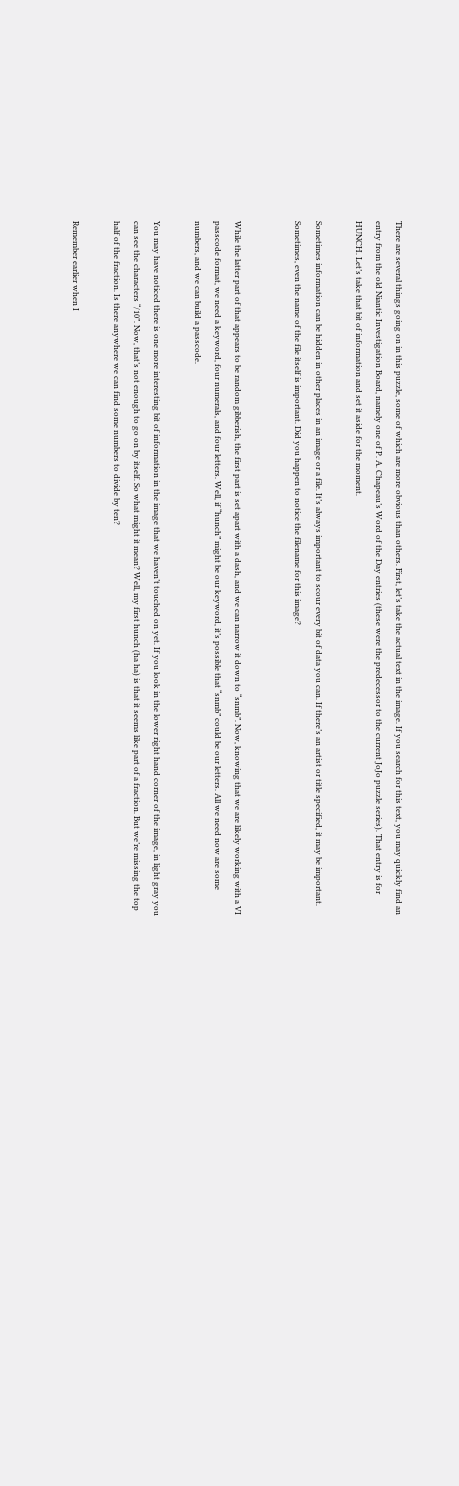There are several things going on in this puzzle, some of which are more obvious than others. First, let’s take the actual text in the image. If you search for this text, you may quickly find an entry from the old Niantic Investigation Board, namely one of P. A. Chapeau’s Word of the Day entries (these were the predecessor to the current JoJo puzzle series). That entry is for HUNCH. Let’s take that bit of information and set it aside for the moment.

Sometimes information can be hidden in other places in an image or a file. It’s always important to scour every bit of data you can. If there’s an artist or title specified, it may be important. Sometimes, even the name of the file itself is important. Did you happen to notice the filename for this image?


While the latter part of that appears to be random gibberish, the first part is set apart with a dash, and we can narrow it down to “snmb”. Now, knowing that we are likely working with a VI passcode format, we need a keyword, four numerals, and four letters. Well, if “hunch” might be our keyword, it’s possible that “snmb” could be our letters. All we need now are some numbers, and we can build a passcode.

You may have noticed there is one more interesting bit of information in the image that we haven’t touched on yet. If you look in the lower right hand corner of the image, in light gray you can see the characters “/10”. Now, that’s not enough to go on by itself. So what might it mean? Well, my first hunch (ha ha) is that it seems like part of a fraction. But we’re missing the top half of the fraction. Is there anywhere we can find some numbers to divide by ten?

Remember earlier when I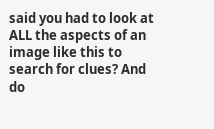said you had to look at ALL the aspects of an image like this to search for clues? And do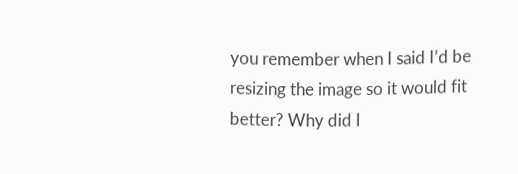you remember when I said I’d be resizing the image so it would fit better? Why did I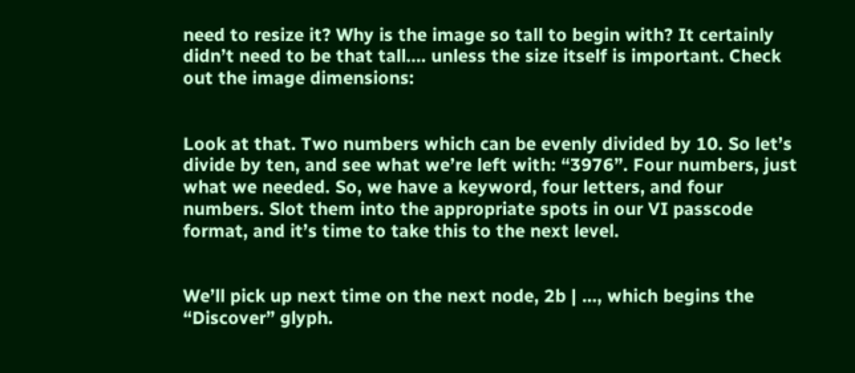need to resize it? Why is the image so tall to begin with? It certainly didn’t need to be that tall…. unless the size itself is important. Check out the image dimensions:


Look at that. Two numbers which can be evenly divided by 10. So let’s divide by ten, and see what we’re left with: “3976”. Four numbers, just what we needed. So, we have a keyword, four letters, and four numbers. Slot them into the appropriate spots in our VI passcode format, and it’s time to take this to the next level.


We’ll pick up next time on the next node, 2b | …, which begins the “Discover” glyph.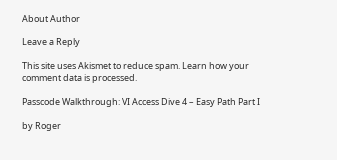About Author

Leave a Reply

This site uses Akismet to reduce spam. Learn how your comment data is processed.

Passcode Walkthrough: VI Access Dive 4 – Easy Path Part I

by Roger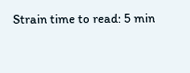Strain time to read: 5 min